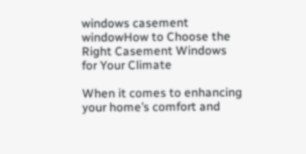windows casement windowHow to Choose the Right Casement Windows for Your Climate

When it comes to enhancing your home’s comfort and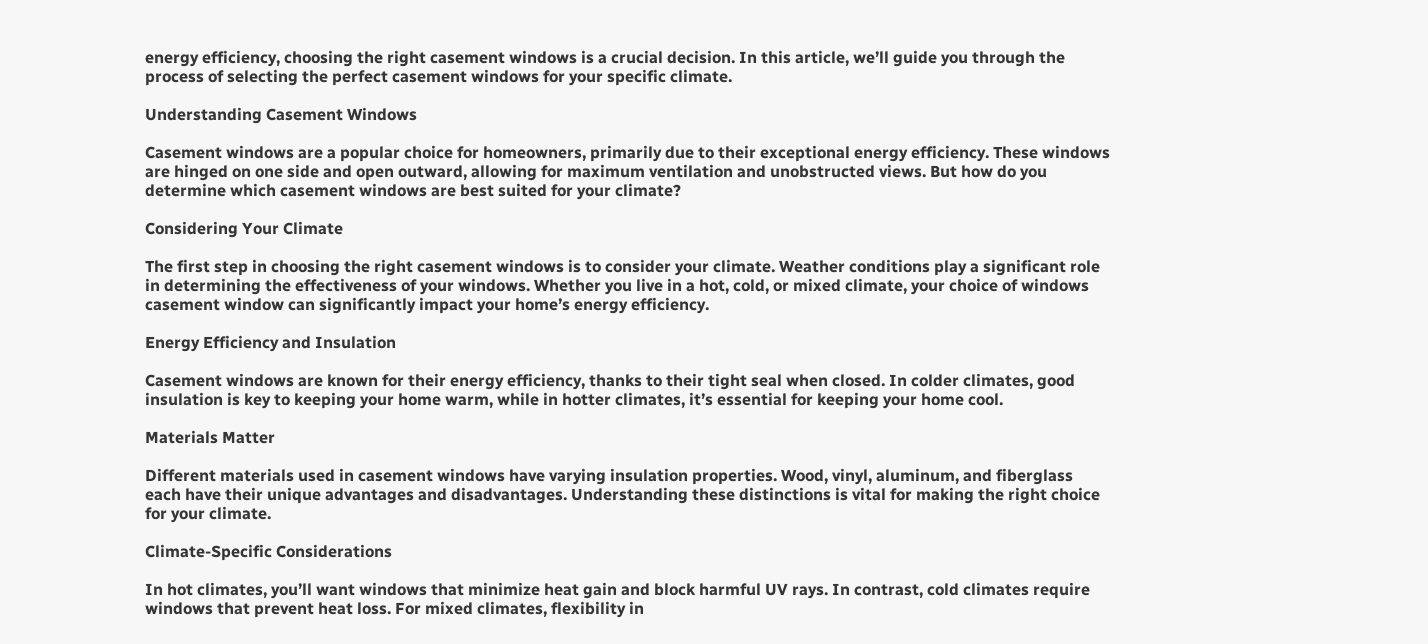energy efficiency, choosing the right casement windows is a crucial decision. In this article, we’ll guide you through the process of selecting the perfect casement windows for your specific climate.

Understanding Casement Windows

Casement windows are a popular choice for homeowners, primarily due to their exceptional energy efficiency. These windows are hinged on one side and open outward, allowing for maximum ventilation and unobstructed views. But how do you determine which casement windows are best suited for your climate?

Considering Your Climate

The first step in choosing the right casement windows is to consider your climate. Weather conditions play a significant role in determining the effectiveness of your windows. Whether you live in a hot, cold, or mixed climate, your choice of windows casement window can significantly impact your home’s energy efficiency.

Energy Efficiency and Insulation

Casement windows are known for their energy efficiency, thanks to their tight seal when closed. In colder climates, good insulation is key to keeping your home warm, while in hotter climates, it’s essential for keeping your home cool.

Materials Matter

Different materials used in casement windows have varying insulation properties. Wood, vinyl, aluminum, and fiberglass each have their unique advantages and disadvantages. Understanding these distinctions is vital for making the right choice for your climate.

Climate-Specific Considerations

In hot climates, you’ll want windows that minimize heat gain and block harmful UV rays. In contrast, cold climates require windows that prevent heat loss. For mixed climates, flexibility in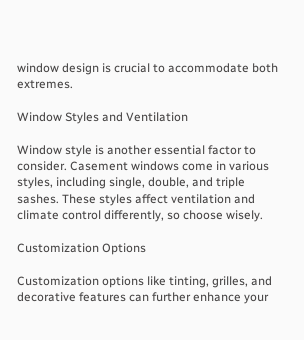window design is crucial to accommodate both extremes.

Window Styles and Ventilation

Window style is another essential factor to consider. Casement windows come in various styles, including single, double, and triple sashes. These styles affect ventilation and climate control differently, so choose wisely.

Customization Options

Customization options like tinting, grilles, and decorative features can further enhance your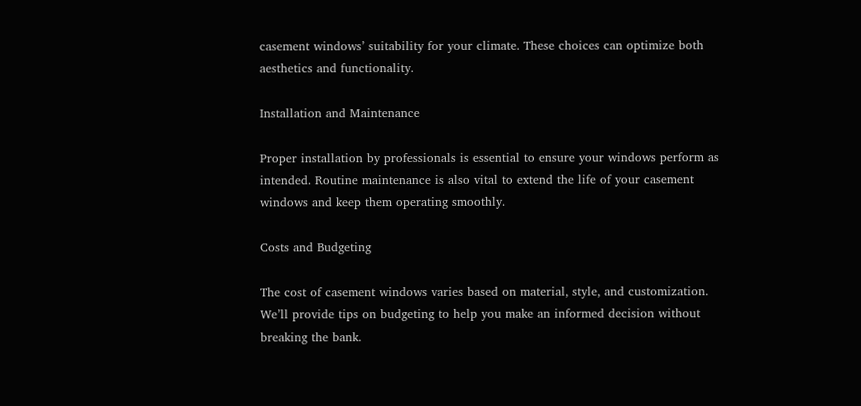casement windows’ suitability for your climate. These choices can optimize both aesthetics and functionality.

Installation and Maintenance

Proper installation by professionals is essential to ensure your windows perform as intended. Routine maintenance is also vital to extend the life of your casement windows and keep them operating smoothly.

Costs and Budgeting

The cost of casement windows varies based on material, style, and customization. We’ll provide tips on budgeting to help you make an informed decision without breaking the bank.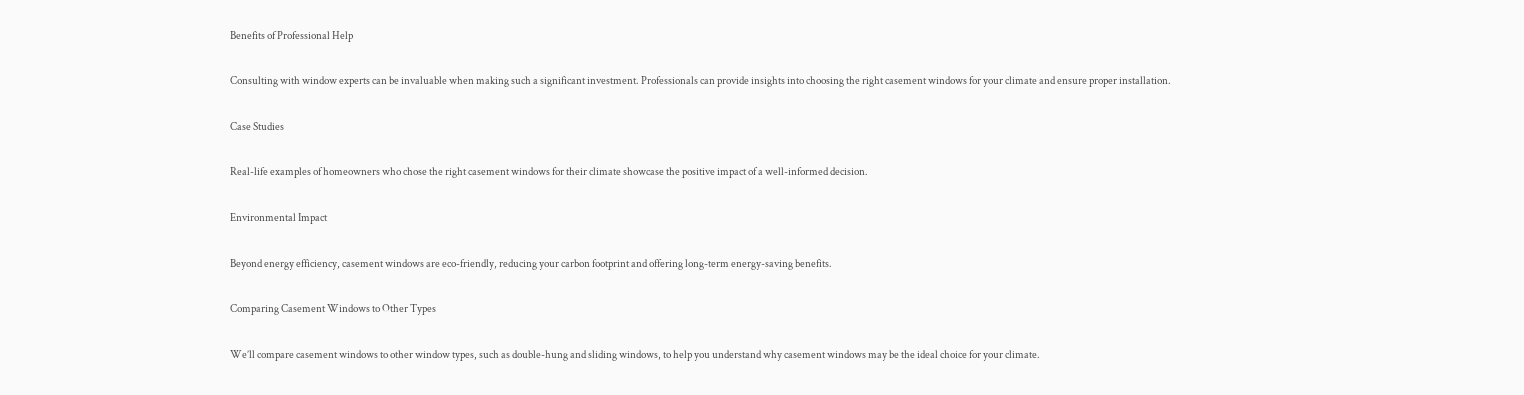Benefits of Professional Help

Consulting with window experts can be invaluable when making such a significant investment. Professionals can provide insights into choosing the right casement windows for your climate and ensure proper installation.

Case Studies

Real-life examples of homeowners who chose the right casement windows for their climate showcase the positive impact of a well-informed decision.

Environmental Impact

Beyond energy efficiency, casement windows are eco-friendly, reducing your carbon footprint and offering long-term energy-saving benefits.

Comparing Casement Windows to Other Types

We’ll compare casement windows to other window types, such as double-hung and sliding windows, to help you understand why casement windows may be the ideal choice for your climate.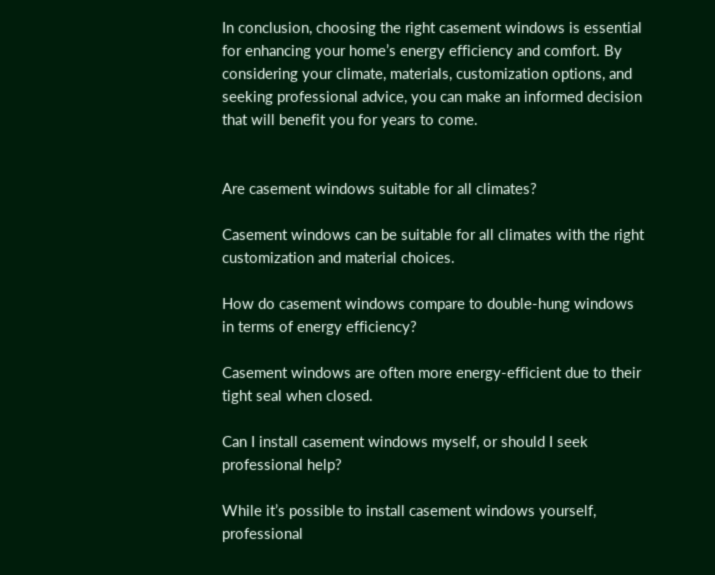In conclusion, choosing the right casement windows is essential for enhancing your home’s energy efficiency and comfort. By considering your climate, materials, customization options, and seeking professional advice, you can make an informed decision that will benefit you for years to come.


Are casement windows suitable for all climates?

Casement windows can be suitable for all climates with the right customization and material choices.

How do casement windows compare to double-hung windows in terms of energy efficiency?

Casement windows are often more energy-efficient due to their tight seal when closed.

Can I install casement windows myself, or should I seek professional help?

While it’s possible to install casement windows yourself, professional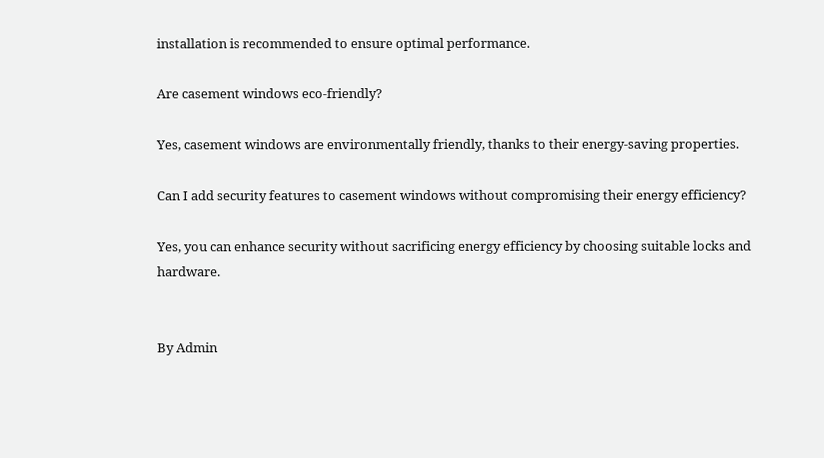installation is recommended to ensure optimal performance.

Are casement windows eco-friendly?

Yes, casement windows are environmentally friendly, thanks to their energy-saving properties.

Can I add security features to casement windows without compromising their energy efficiency?

Yes, you can enhance security without sacrificing energy efficiency by choosing suitable locks and hardware.


By Admin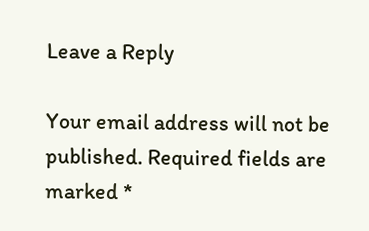Leave a Reply

Your email address will not be published. Required fields are marked *